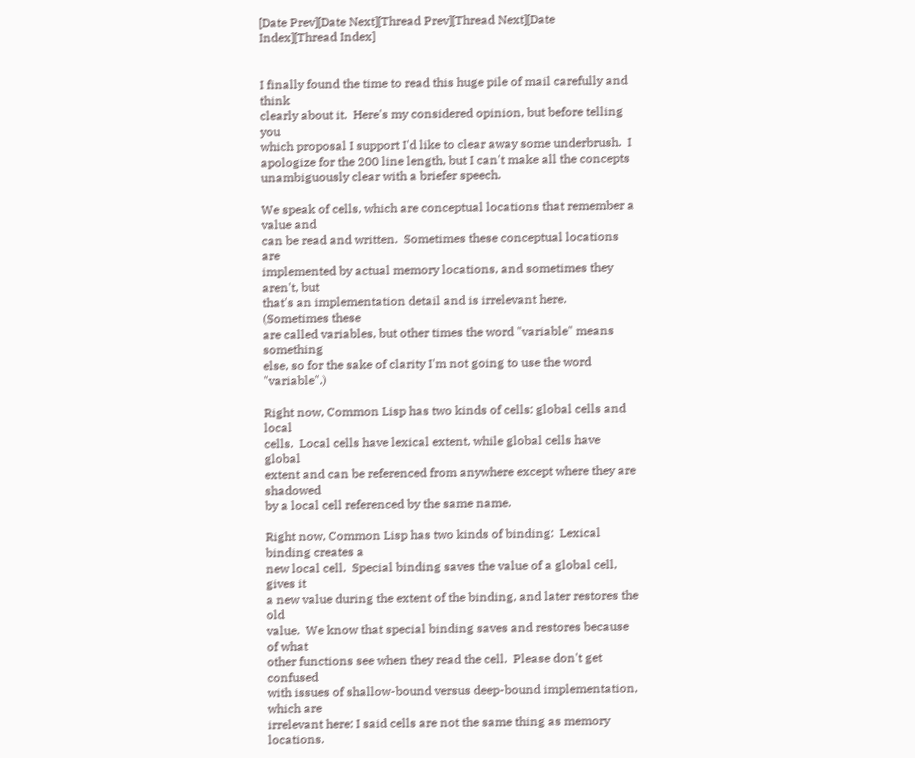[Date Prev][Date Next][Thread Prev][Thread Next][Date Index][Thread Index]


I finally found the time to read this huge pile of mail carefully and think
clearly about it.  Here's my considered opinion, but before telling you
which proposal I support I'd like to clear away some underbrush.  I
apologize for the 200 line length, but I can't make all the concepts
unambiguously clear with a briefer speech.

We speak of cells, which are conceptual locations that remember a value and
can be read and written.  Sometimes these conceptual locations are
implemented by actual memory locations, and sometimes they aren't, but
that's an implementation detail and is irrelevant here.  (Sometimes these
are called variables, but other times the word "variable" means something
else, so for the sake of clarity I'm not going to use the word "variable".)

Right now, Common Lisp has two kinds of cells: global cells and local
cells.  Local cells have lexical extent, while global cells have global
extent and can be referenced from anywhere except where they are shadowed
by a local cell referenced by the same name.

Right now, Common Lisp has two kinds of binding:  Lexical binding creates a
new local cell.  Special binding saves the value of a global cell, gives it
a new value during the extent of the binding, and later restores the old
value.  We know that special binding saves and restores because of what
other functions see when they read the cell.  Please don't get confused
with issues of shallow-bound versus deep-bound implementation, which are
irrelevant here: I said cells are not the same thing as memory locations.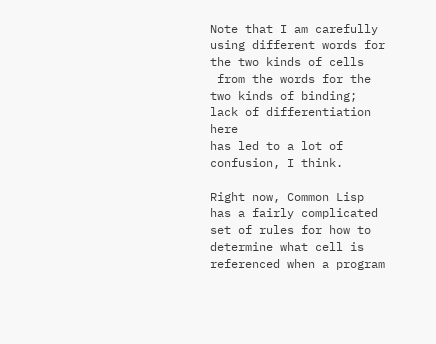Note that I am carefully using different words for the two kinds of cells
 from the words for the two kinds of binding; lack of differentiation here
has led to a lot of confusion, I think.

Right now, Common Lisp has a fairly complicated set of rules for how to
determine what cell is referenced when a program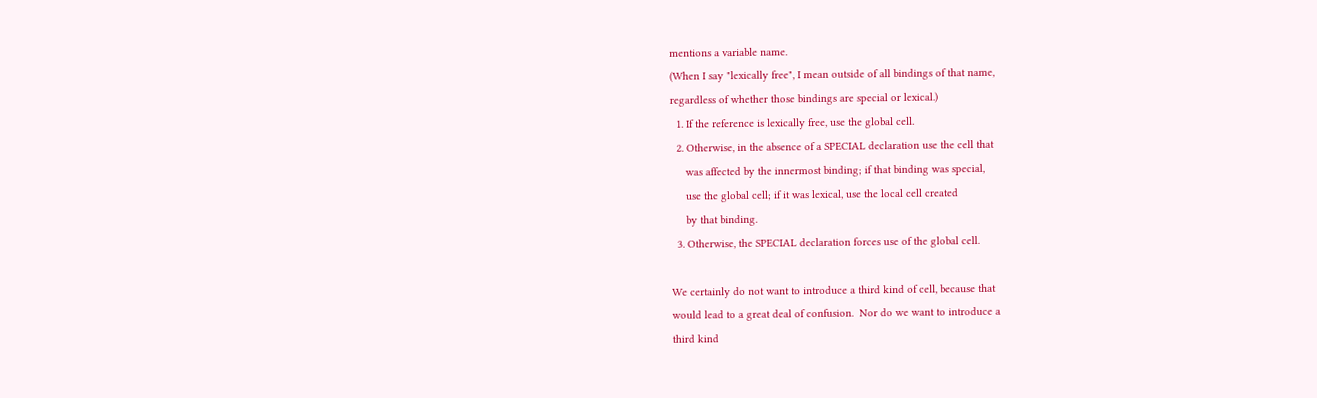mentions a variable name.
(When I say "lexically free", I mean outside of all bindings of that name,
regardless of whether those bindings are special or lexical.)
  1. If the reference is lexically free, use the global cell.
  2. Otherwise, in the absence of a SPECIAL declaration use the cell that
     was affected by the innermost binding; if that binding was special,
     use the global cell; if it was lexical, use the local cell created
     by that binding.
  3. Otherwise, the SPECIAL declaration forces use of the global cell.

We certainly do not want to introduce a third kind of cell, because that
would lead to a great deal of confusion.  Nor do we want to introduce a
third kind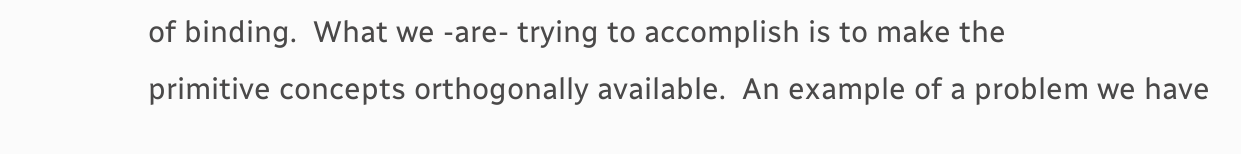of binding.  What we -are- trying to accomplish is to make the
primitive concepts orthogonally available.  An example of a problem we have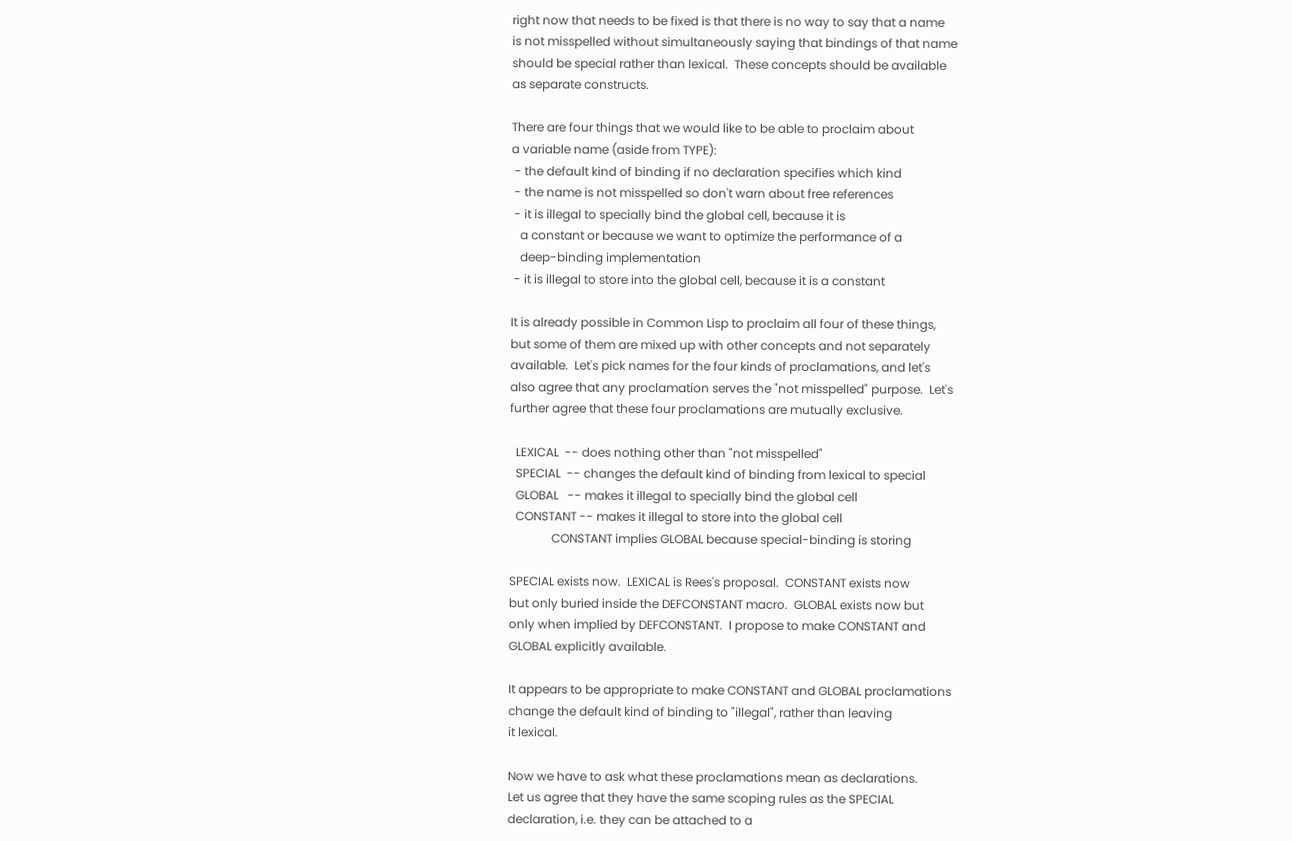right now that needs to be fixed is that there is no way to say that a name
is not misspelled without simultaneously saying that bindings of that name
should be special rather than lexical.  These concepts should be available
as separate constructs.

There are four things that we would like to be able to proclaim about
a variable name (aside from TYPE):
 - the default kind of binding if no declaration specifies which kind
 - the name is not misspelled so don't warn about free references
 - it is illegal to specially bind the global cell, because it is
   a constant or because we want to optimize the performance of a
   deep-binding implementation
 - it is illegal to store into the global cell, because it is a constant

It is already possible in Common Lisp to proclaim all four of these things,
but some of them are mixed up with other concepts and not separately
available.  Let's pick names for the four kinds of proclamations, and let's
also agree that any proclamation serves the "not misspelled" purpose.  Let's
further agree that these four proclamations are mutually exclusive.

  LEXICAL  -- does nothing other than "not misspelled"
  SPECIAL  -- changes the default kind of binding from lexical to special
  GLOBAL   -- makes it illegal to specially bind the global cell
  CONSTANT -- makes it illegal to store into the global cell
              CONSTANT implies GLOBAL because special-binding is storing

SPECIAL exists now.  LEXICAL is Rees's proposal.  CONSTANT exists now
but only buried inside the DEFCONSTANT macro.  GLOBAL exists now but
only when implied by DEFCONSTANT.  I propose to make CONSTANT and
GLOBAL explicitly available.

It appears to be appropriate to make CONSTANT and GLOBAL proclamations
change the default kind of binding to "illegal", rather than leaving
it lexical.

Now we have to ask what these proclamations mean as declarations.
Let us agree that they have the same scoping rules as the SPECIAL
declaration, i.e. they can be attached to a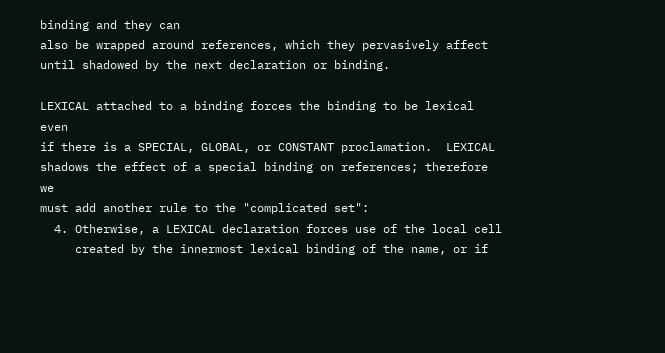binding and they can
also be wrapped around references, which they pervasively affect
until shadowed by the next declaration or binding.

LEXICAL attached to a binding forces the binding to be lexical even
if there is a SPECIAL, GLOBAL, or CONSTANT proclamation.  LEXICAL
shadows the effect of a special binding on references; therefore we
must add another rule to the "complicated set":
  4. Otherwise, a LEXICAL declaration forces use of the local cell
     created by the innermost lexical binding of the name, or if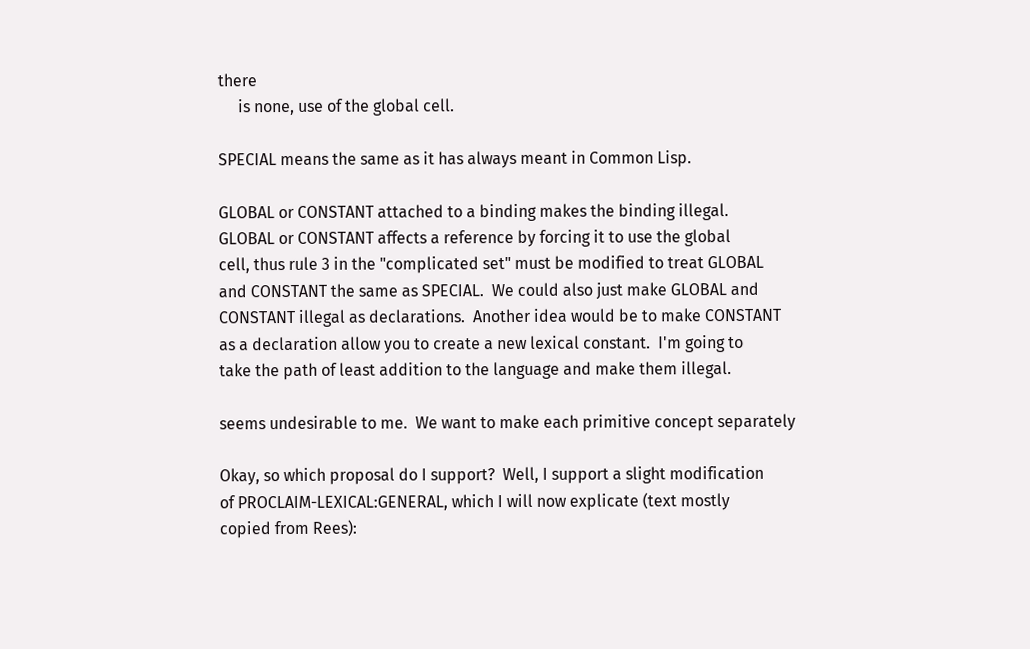there
     is none, use of the global cell.

SPECIAL means the same as it has always meant in Common Lisp.

GLOBAL or CONSTANT attached to a binding makes the binding illegal.
GLOBAL or CONSTANT affects a reference by forcing it to use the global
cell, thus rule 3 in the "complicated set" must be modified to treat GLOBAL
and CONSTANT the same as SPECIAL.  We could also just make GLOBAL and
CONSTANT illegal as declarations.  Another idea would be to make CONSTANT
as a declaration allow you to create a new lexical constant.  I'm going to
take the path of least addition to the language and make them illegal.

seems undesirable to me.  We want to make each primitive concept separately

Okay, so which proposal do I support?  Well, I support a slight modification
of PROCLAIM-LEXICAL:GENERAL, which I will now explicate (text mostly
copied from Rees):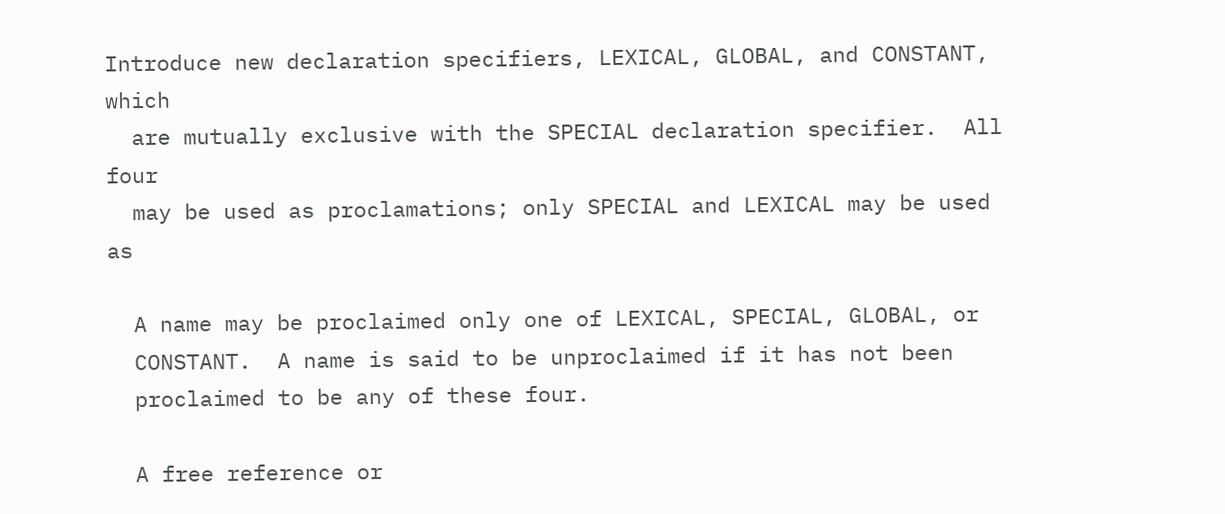Introduce new declaration specifiers, LEXICAL, GLOBAL, and CONSTANT, which
  are mutually exclusive with the SPECIAL declaration specifier.  All four
  may be used as proclamations; only SPECIAL and LEXICAL may be used as

  A name may be proclaimed only one of LEXICAL, SPECIAL, GLOBAL, or
  CONSTANT.  A name is said to be unproclaimed if it has not been
  proclaimed to be any of these four.

  A free reference or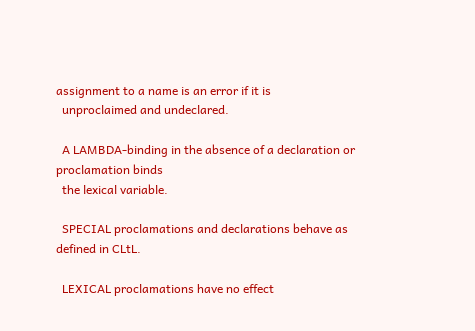assignment to a name is an error if it is
  unproclaimed and undeclared.

  A LAMBDA-binding in the absence of a declaration or proclamation binds
  the lexical variable.

  SPECIAL proclamations and declarations behave as defined in CLtL.

  LEXICAL proclamations have no effect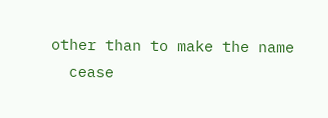other than to make the name
  cease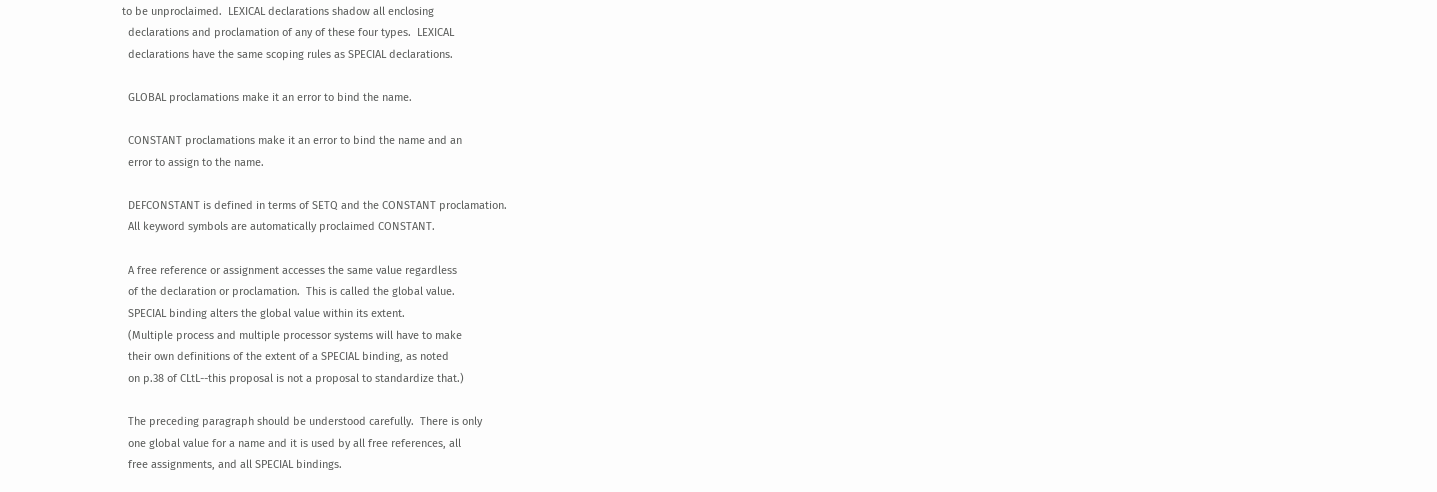to be unproclaimed.  LEXICAL declarations shadow all enclosing
  declarations and proclamation of any of these four types.  LEXICAL
  declarations have the same scoping rules as SPECIAL declarations.

  GLOBAL proclamations make it an error to bind the name.

  CONSTANT proclamations make it an error to bind the name and an
  error to assign to the name.

  DEFCONSTANT is defined in terms of SETQ and the CONSTANT proclamation.
  All keyword symbols are automatically proclaimed CONSTANT.

  A free reference or assignment accesses the same value regardless
  of the declaration or proclamation.  This is called the global value.
  SPECIAL binding alters the global value within its extent.
  (Multiple process and multiple processor systems will have to make
  their own definitions of the extent of a SPECIAL binding, as noted
  on p.38 of CLtL--this proposal is not a proposal to standardize that.)

  The preceding paragraph should be understood carefully.  There is only
  one global value for a name and it is used by all free references, all
  free assignments, and all SPECIAL bindings.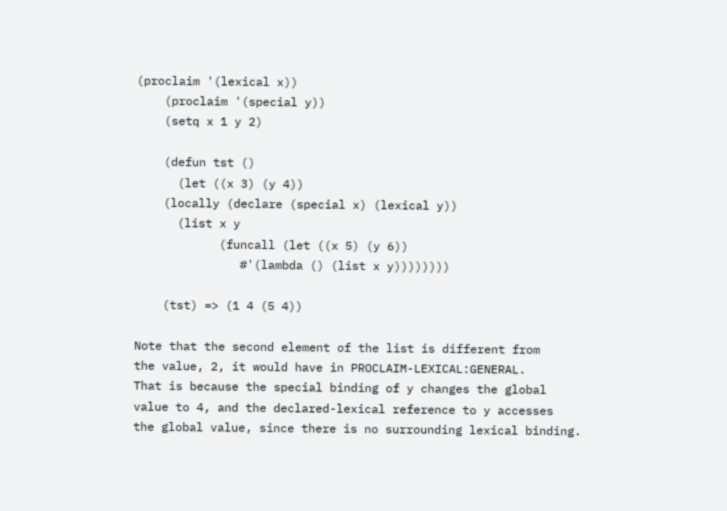(proclaim '(lexical x))
    (proclaim '(special y))
    (setq x 1 y 2)

    (defun tst ()
      (let ((x 3) (y 4))
    (locally (declare (special x) (lexical y))
      (list x y
            (funcall (let ((x 5) (y 6))
               #'(lambda () (list x y))))))))

    (tst) => (1 4 (5 4))

Note that the second element of the list is different from
the value, 2, it would have in PROCLAIM-LEXICAL:GENERAL.
That is because the special binding of y changes the global
value to 4, and the declared-lexical reference to y accesses
the global value, since there is no surrounding lexical binding.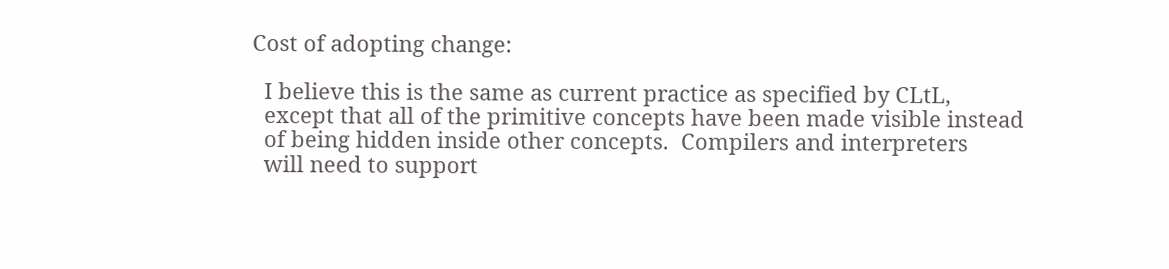Cost of adopting change:

  I believe this is the same as current practice as specified by CLtL,
  except that all of the primitive concepts have been made visible instead
  of being hidden inside other concepts.  Compilers and interpreters
  will need to support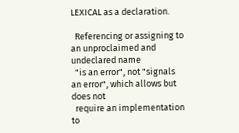LEXICAL as a declaration.

  Referencing or assigning to an unproclaimed and undeclared name
  "is an error", not "signals an error", which allows but does not
  require an implementation to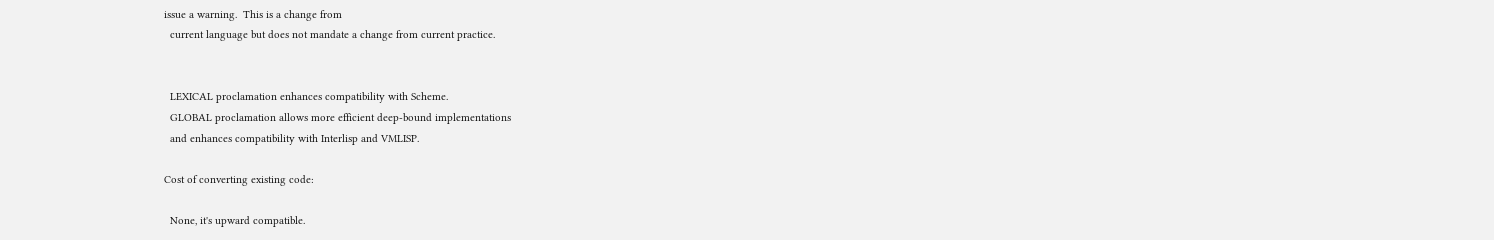issue a warning.  This is a change from
  current language but does not mandate a change from current practice.


  LEXICAL proclamation enhances compatibility with Scheme.
  GLOBAL proclamation allows more efficient deep-bound implementations
  and enhances compatibility with Interlisp and VMLISP.

Cost of converting existing code:

  None, it's upward compatible.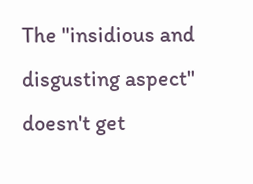The "insidious and disgusting aspect" doesn't get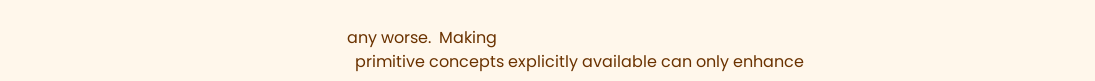any worse.  Making
  primitive concepts explicitly available can only enhance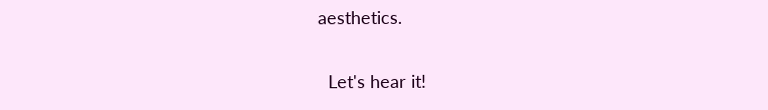aesthetics.


  Let's hear it!